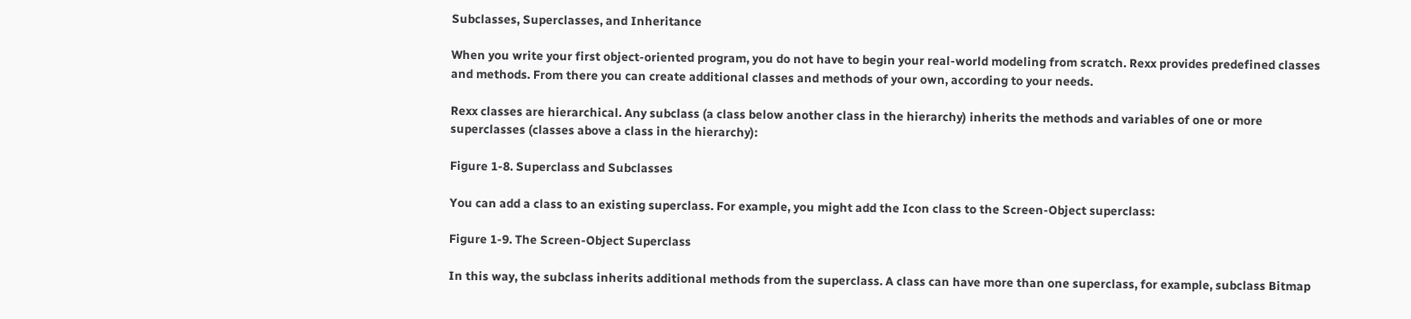Subclasses, Superclasses, and Inheritance

When you write your first object-oriented program, you do not have to begin your real-world modeling from scratch. Rexx provides predefined classes and methods. From there you can create additional classes and methods of your own, according to your needs.

Rexx classes are hierarchical. Any subclass (a class below another class in the hierarchy) inherits the methods and variables of one or more superclasses (classes above a class in the hierarchy):

Figure 1-8. Superclass and Subclasses

You can add a class to an existing superclass. For example, you might add the Icon class to the Screen-Object superclass:

Figure 1-9. The Screen-Object Superclass

In this way, the subclass inherits additional methods from the superclass. A class can have more than one superclass, for example, subclass Bitmap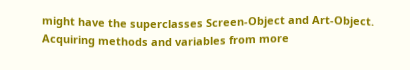might have the superclasses Screen-Object and Art-Object. Acquiring methods and variables from more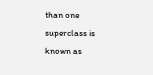than one superclass is known as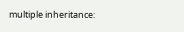multiple inheritance: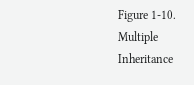Figure 1-10. Multiple Inheritance